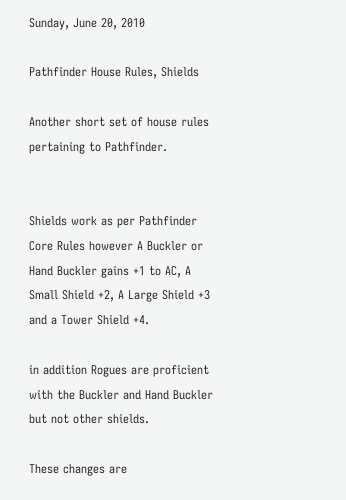Sunday, June 20, 2010

Pathfinder House Rules, Shields

Another short set of house rules pertaining to Pathfinder.


Shields work as per Pathfinder Core Rules however A Buckler or Hand Buckler gains +1 to AC, A Small Shield +2, A Large Shield +3 and a Tower Shield +4.

in addition Rogues are proficient with the Buckler and Hand Buckler but not other shields.

These changes are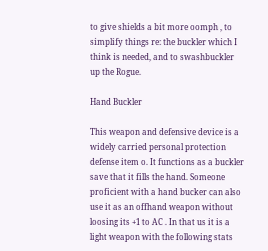to give shields a bit more oomph , to simplify things re: the buckler which I think is needed, and to swashbuckler up the Rogue.

Hand Buckler

This weapon and defensive device is a widely carried personal protection defense item o. It functions as a buckler save that it fills the hand. Someone proficient with a hand bucker can also use it as an offhand weapon without loosing its +1 to AC . In that us it is a light weapon with the following stats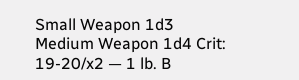Small Weapon 1d3 Medium Weapon 1d4 Crit: 19-20/x2 — 1 lb. B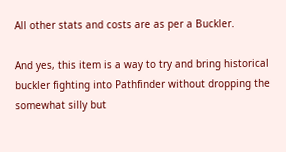All other stats and costs are as per a Buckler.

And yes, this item is a way to try and bring historical buckler fighting into Pathfinder without dropping the somewhat silly but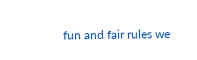fun and fair rules we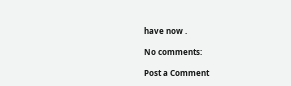have now .

No comments:

Post a Comment